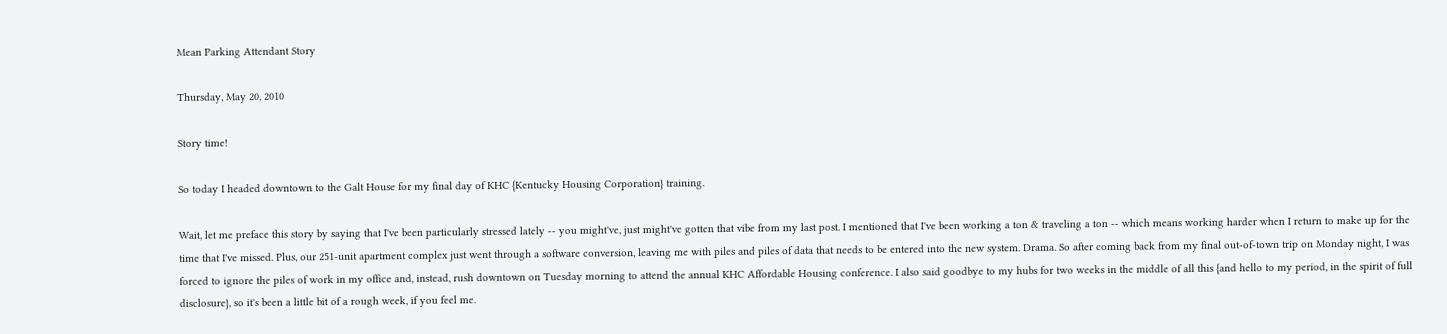Mean Parking Attendant Story

Thursday, May 20, 2010

Story time!

So today I headed downtown to the Galt House for my final day of KHC {Kentucky Housing Corporation} training.

Wait, let me preface this story by saying that I've been particularly stressed lately -- you might've, just might've gotten that vibe from my last post. I mentioned that I've been working a ton & traveling a ton -- which means working harder when I return to make up for the time that I've missed. Plus, our 251-unit apartment complex just went through a software conversion, leaving me with piles and piles of data that needs to be entered into the new system. Drama. So after coming back from my final out-of-town trip on Monday night, I was forced to ignore the piles of work in my office and, instead, rush downtown on Tuesday morning to attend the annual KHC Affordable Housing conference. I also said goodbye to my hubs for two weeks in the middle of all this {and hello to my period, in the spirit of full disclosure}, so it's been a little bit of a rough week, if you feel me.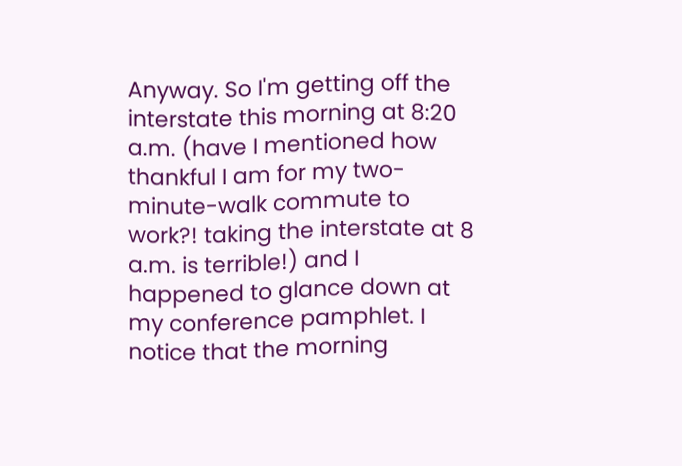Anyway. So I'm getting off the interstate this morning at 8:20 a.m. (have I mentioned how thankful I am for my two-minute-walk commute to work?! taking the interstate at 8 a.m. is terrible!) and I happened to glance down at my conference pamphlet. I notice that the morning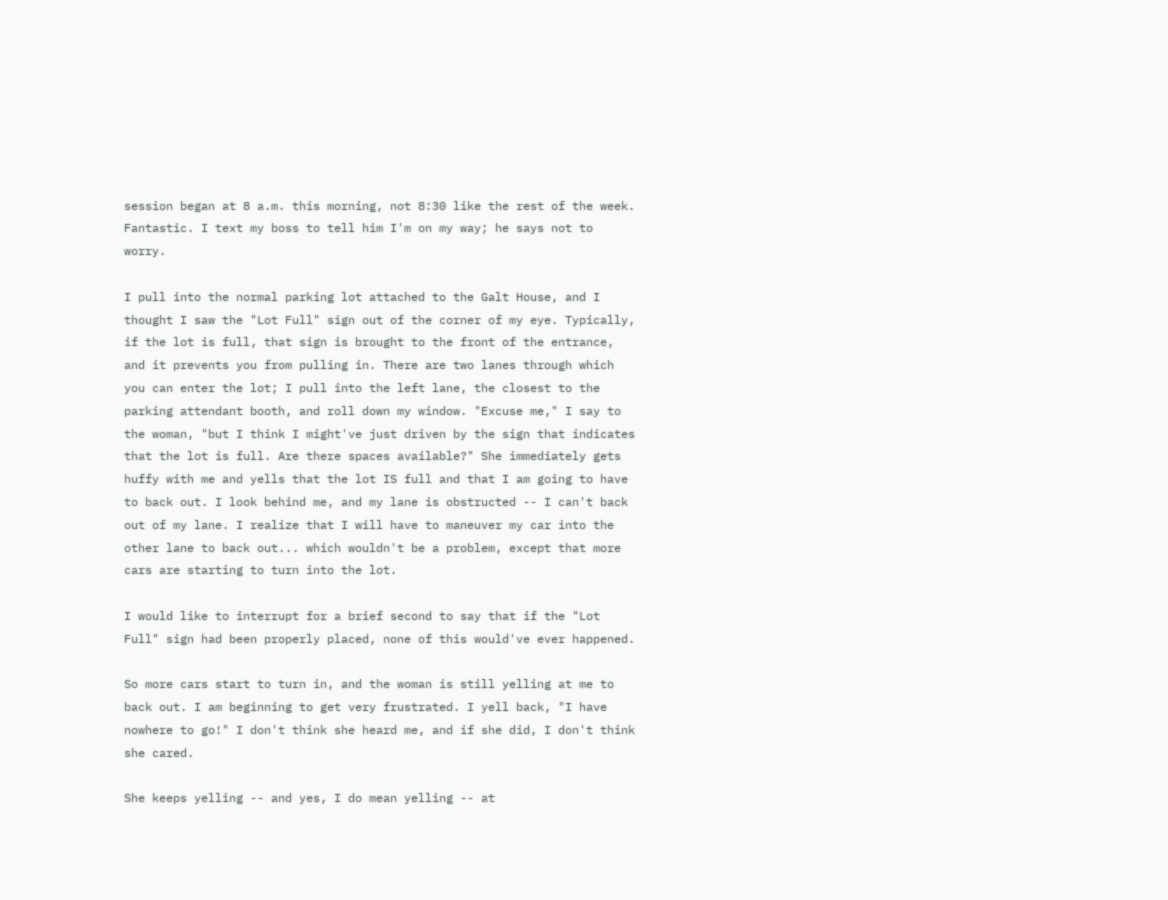session began at 8 a.m. this morning, not 8:30 like the rest of the week. Fantastic. I text my boss to tell him I'm on my way; he says not to worry.

I pull into the normal parking lot attached to the Galt House, and I thought I saw the "Lot Full" sign out of the corner of my eye. Typically, if the lot is full, that sign is brought to the front of the entrance, and it prevents you from pulling in. There are two lanes through which you can enter the lot; I pull into the left lane, the closest to the parking attendant booth, and roll down my window. "Excuse me," I say to the woman, "but I think I might've just driven by the sign that indicates that the lot is full. Are there spaces available?" She immediately gets huffy with me and yells that the lot IS full and that I am going to have to back out. I look behind me, and my lane is obstructed -- I can't back out of my lane. I realize that I will have to maneuver my car into the other lane to back out... which wouldn't be a problem, except that more cars are starting to turn into the lot.

I would like to interrupt for a brief second to say that if the "Lot Full" sign had been properly placed, none of this would've ever happened.

So more cars start to turn in, and the woman is still yelling at me to back out. I am beginning to get very frustrated. I yell back, "I have nowhere to go!" I don't think she heard me, and if she did, I don't think she cared.

She keeps yelling -- and yes, I do mean yelling -- at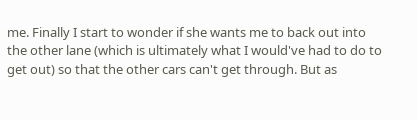me. Finally I start to wonder if she wants me to back out into the other lane (which is ultimately what I would've had to do to get out) so that the other cars can't get through. But as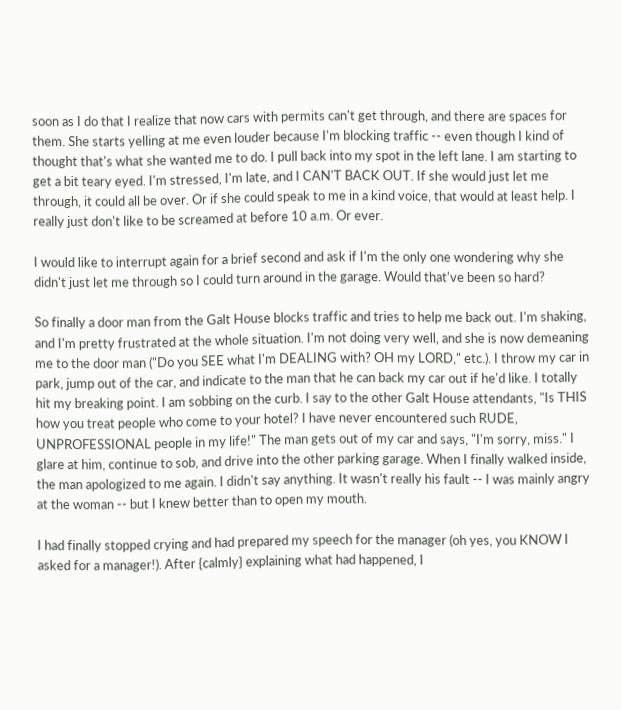soon as I do that I realize that now cars with permits can't get through, and there are spaces for them. She starts yelling at me even louder because I'm blocking traffic -- even though I kind of thought that's what she wanted me to do. I pull back into my spot in the left lane. I am starting to get a bit teary eyed. I'm stressed, I'm late, and I CAN'T BACK OUT. If she would just let me through, it could all be over. Or if she could speak to me in a kind voice, that would at least help. I really just don't like to be screamed at before 10 a.m. Or ever.

I would like to interrupt again for a brief second and ask if I'm the only one wondering why she didn't just let me through so I could turn around in the garage. Would that've been so hard?

So finally a door man from the Galt House blocks traffic and tries to help me back out. I'm shaking, and I'm pretty frustrated at the whole situation. I'm not doing very well, and she is now demeaning me to the door man ("Do you SEE what I'm DEALING with? OH my LORD," etc.). I throw my car in park, jump out of the car, and indicate to the man that he can back my car out if he'd like. I totally hit my breaking point. I am sobbing on the curb. I say to the other Galt House attendants, "Is THIS how you treat people who come to your hotel? I have never encountered such RUDE, UNPROFESSIONAL people in my life!" The man gets out of my car and says, "I'm sorry, miss." I glare at him, continue to sob, and drive into the other parking garage. When I finally walked inside, the man apologized to me again. I didn't say anything. It wasn't really his fault -- I was mainly angry at the woman -- but I knew better than to open my mouth.

I had finally stopped crying and had prepared my speech for the manager (oh yes, you KNOW I asked for a manager!). After {calmly} explaining what had happened, I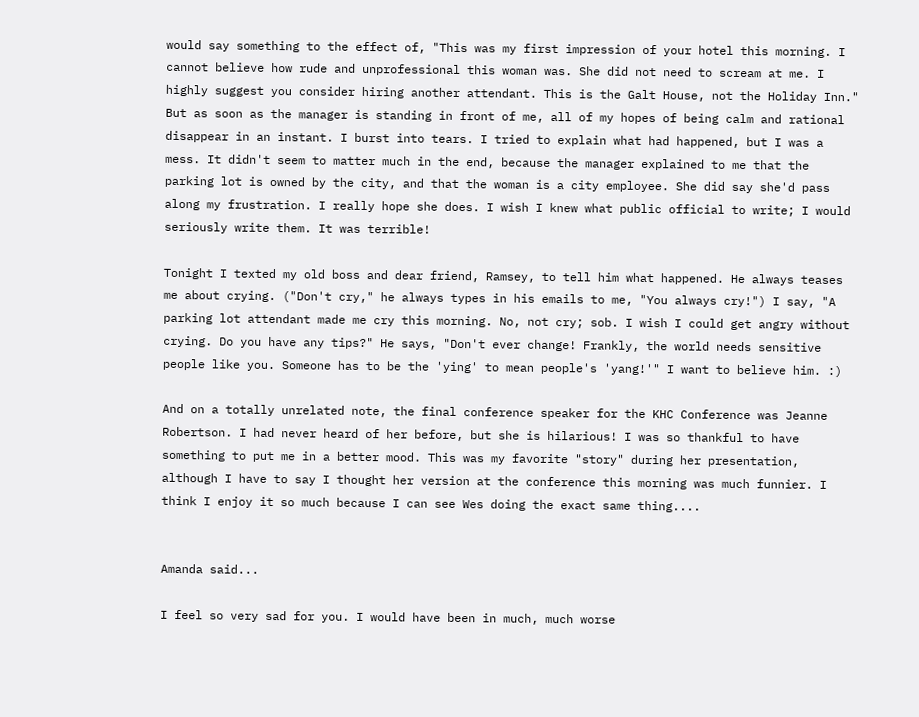would say something to the effect of, "This was my first impression of your hotel this morning. I cannot believe how rude and unprofessional this woman was. She did not need to scream at me. I highly suggest you consider hiring another attendant. This is the Galt House, not the Holiday Inn." But as soon as the manager is standing in front of me, all of my hopes of being calm and rational disappear in an instant. I burst into tears. I tried to explain what had happened, but I was a mess. It didn't seem to matter much in the end, because the manager explained to me that the parking lot is owned by the city, and that the woman is a city employee. She did say she'd pass along my frustration. I really hope she does. I wish I knew what public official to write; I would seriously write them. It was terrible!

Tonight I texted my old boss and dear friend, Ramsey, to tell him what happened. He always teases me about crying. ("Don't cry," he always types in his emails to me, "You always cry!") I say, "A parking lot attendant made me cry this morning. No, not cry; sob. I wish I could get angry without crying. Do you have any tips?" He says, "Don't ever change! Frankly, the world needs sensitive people like you. Someone has to be the 'ying' to mean people's 'yang!'" I want to believe him. :)

And on a totally unrelated note, the final conference speaker for the KHC Conference was Jeanne Robertson. I had never heard of her before, but she is hilarious! I was so thankful to have something to put me in a better mood. This was my favorite "story" during her presentation, although I have to say I thought her version at the conference this morning was much funnier. I think I enjoy it so much because I can see Wes doing the exact same thing....


Amanda said...

I feel so very sad for you. I would have been in much, much worse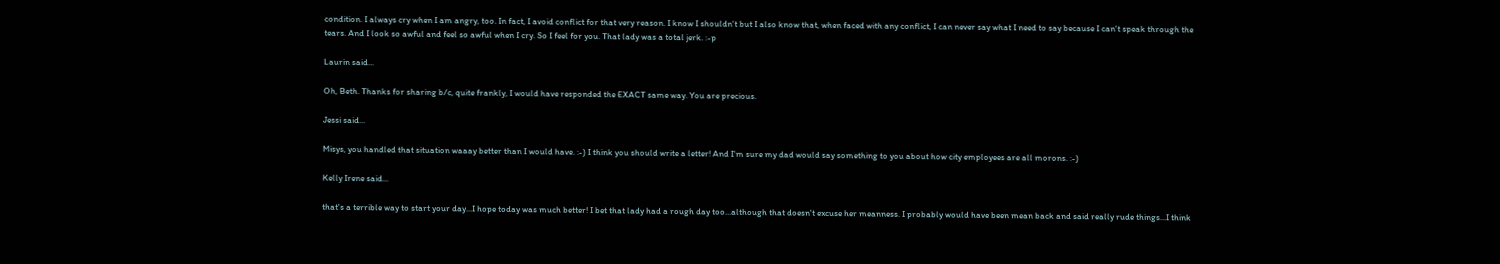condition. I always cry when I am angry, too. In fact, I avoid conflict for that very reason. I know I shouldn't but I also know that, when faced with any conflict, I can never say what I need to say because I can't speak through the tears. And I look so awful and feel so awful when I cry. So I feel for you. That lady was a total jerk. :-p

Laurin said...

Oh, Beth. Thanks for sharing b/c, quite frankly, I would have responded the EXACT same way. You are precious.

Jessi said...

Misys, you handled that situation waaay better than I would have. :-) I think you should write a letter! And I'm sure my dad would say something to you about how city employees are all morons. :-)

Kelly Irene said...

that's a terrible way to start your day...I hope today was much better! I bet that lady had a rough day too...although that doesn't excuse her meanness. I probably would have been mean back and said really rude things...I think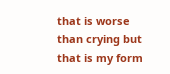that is worse than crying but that is my form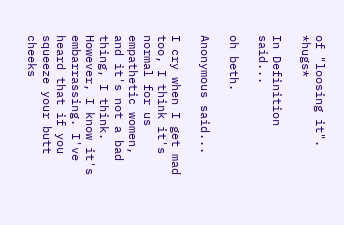of "loosing it". *hugs*

In Definition said...

oh beth.

Anonymous said...

I cry when I get mad too, I think it's normal for us empathetic women, and it's not a bad thing, I think. However, I know it's embarrassing. I've heard that if you squeeze your butt cheeks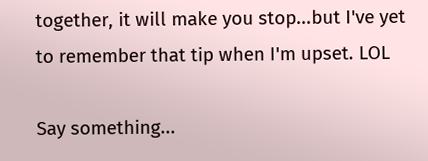together, it will make you stop...but I've yet to remember that tip when I'm upset. LOL

Say something...